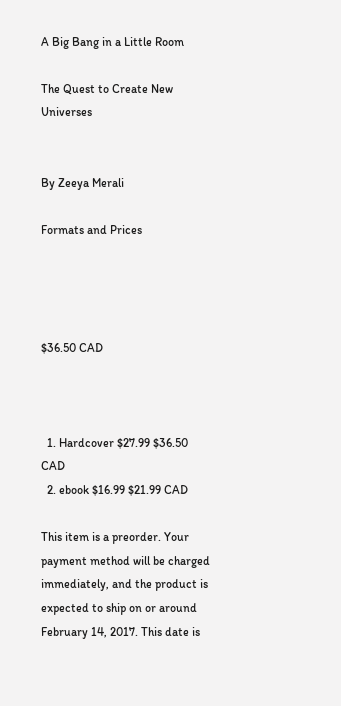A Big Bang in a Little Room

The Quest to Create New Universes


By Zeeya Merali

Formats and Prices




$36.50 CAD



  1. Hardcover $27.99 $36.50 CAD
  2. ebook $16.99 $21.99 CAD

This item is a preorder. Your payment method will be charged immediately, and the product is expected to ship on or around February 14, 2017. This date is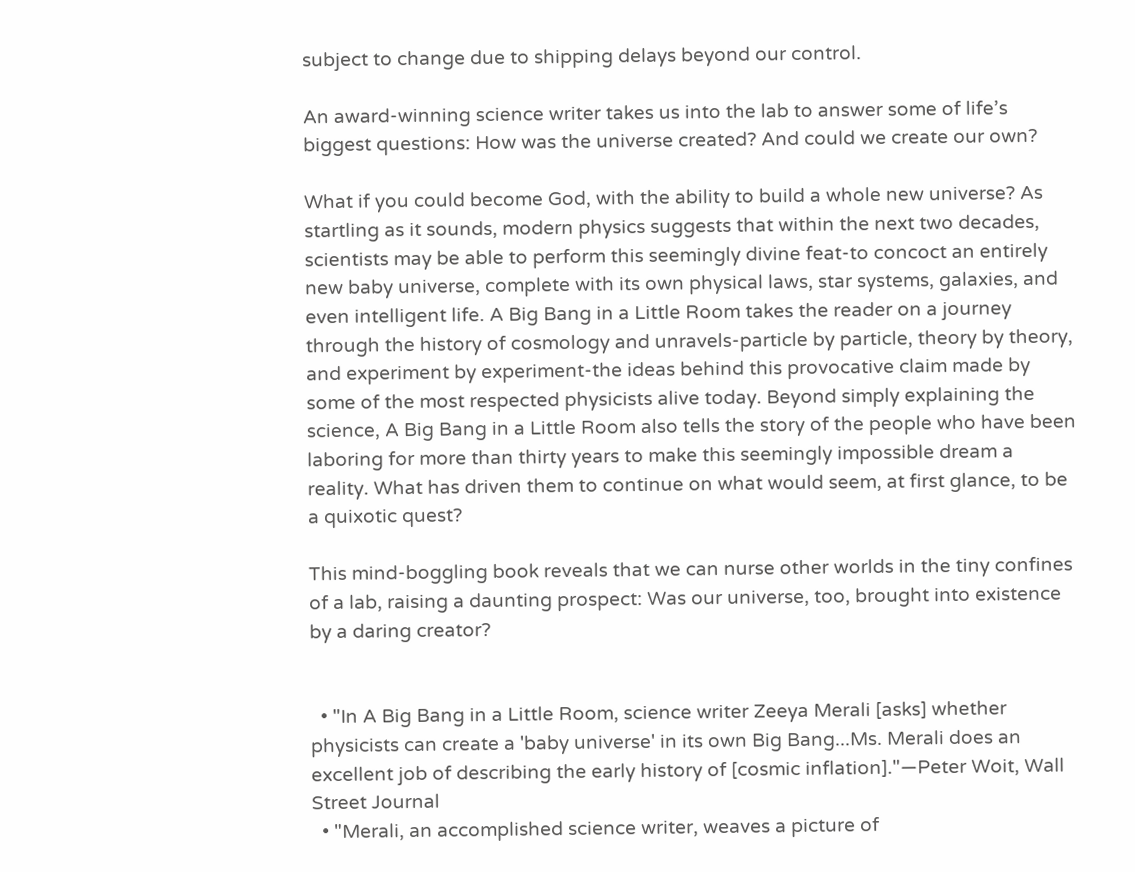subject to change due to shipping delays beyond our control.

An award-winning science writer takes us into the lab to answer some of life’s biggest questions: How was the universe created? And could we create our own?

What if you could become God, with the ability to build a whole new universe? As startling as it sounds, modern physics suggests that within the next two decades, scientists may be able to perform this seemingly divine feat-to concoct an entirely new baby universe, complete with its own physical laws, star systems, galaxies, and even intelligent life. A Big Bang in a Little Room takes the reader on a journey through the history of cosmology and unravels-particle by particle, theory by theory, and experiment by experiment-the ideas behind this provocative claim made by some of the most respected physicists alive today. Beyond simply explaining the science, A Big Bang in a Little Room also tells the story of the people who have been laboring for more than thirty years to make this seemingly impossible dream a reality. What has driven them to continue on what would seem, at first glance, to be a quixotic quest?

This mind-boggling book reveals that we can nurse other worlds in the tiny confines of a lab, raising a daunting prospect: Was our universe, too, brought into existence by a daring creator?


  • "In A Big Bang in a Little Room, science writer Zeeya Merali [asks] whether physicists can create a 'baby universe' in its own Big Bang...Ms. Merali does an excellent job of describing the early history of [cosmic inflation]."—Peter Woit, Wall Street Journal
  • "Merali, an accomplished science writer, weaves a picture of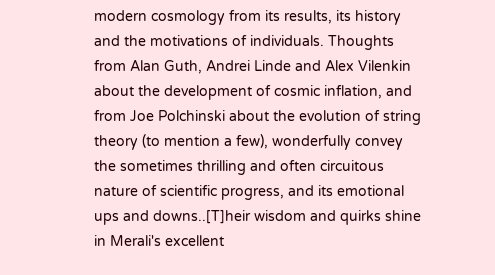modern cosmology from its results, its history and the motivations of individuals. Thoughts from Alan Guth, Andrei Linde and Alex Vilenkin about the development of cosmic inflation, and from Joe Polchinski about the evolution of string theory (to mention a few), wonderfully convey the sometimes thrilling and often circuitous nature of scientific progress, and its emotional ups and downs..[T]heir wisdom and quirks shine in Merali's excellent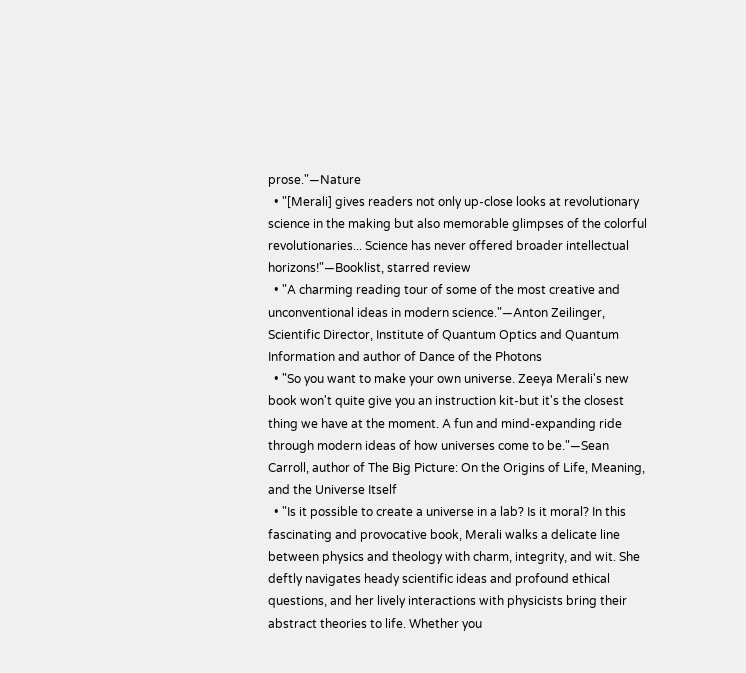prose."—Nature
  • "[Merali] gives readers not only up-close looks at revolutionary science in the making but also memorable glimpses of the colorful revolutionaries... Science has never offered broader intellectual horizons!"—Booklist, starred review
  • "A charming reading tour of some of the most creative and unconventional ideas in modern science."—Anton Zeilinger, Scientific Director, Institute of Quantum Optics and Quantum Information and author of Dance of the Photons
  • "So you want to make your own universe. Zeeya Merali's new book won't quite give you an instruction kit-but it's the closest thing we have at the moment. A fun and mind-expanding ride through modern ideas of how universes come to be."—Sean Carroll, author of The Big Picture: On the Origins of Life, Meaning, and the Universe Itself
  • "Is it possible to create a universe in a lab? Is it moral? In this fascinating and provocative book, Merali walks a delicate line between physics and theology with charm, integrity, and wit. She deftly navigates heady scientific ideas and profound ethical questions, and her lively interactions with physicists bring their abstract theories to life. Whether you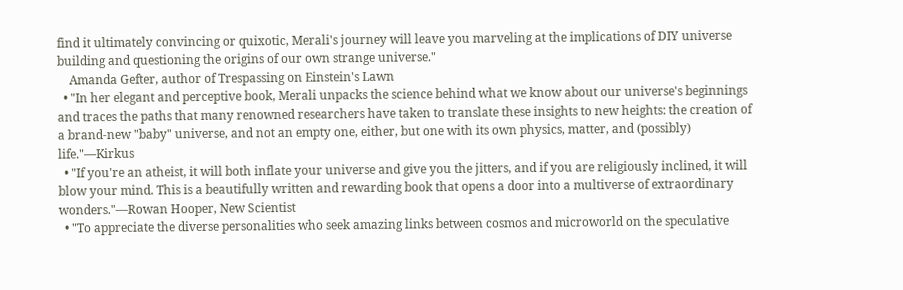find it ultimately convincing or quixotic, Merali's journey will leave you marveling at the implications of DIY universe building and questioning the origins of our own strange universe."
    Amanda Gefter, author of Trespassing on Einstein's Lawn
  • "In her elegant and perceptive book, Merali unpacks the science behind what we know about our universe's beginnings and traces the paths that many renowned researchers have taken to translate these insights to new heights: the creation of a brand-new "baby" universe, and not an empty one, either, but one with its own physics, matter, and (possibly) life."—Kirkus
  • "If you're an atheist, it will both inflate your universe and give you the jitters, and if you are religiously inclined, it will blow your mind. This is a beautifully written and rewarding book that opens a door into a multiverse of extraordinary wonders."—Rowan Hooper, New Scientist
  • "To appreciate the diverse personalities who seek amazing links between cosmos and microworld on the speculative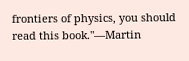frontiers of physics, you should read this book."—Martin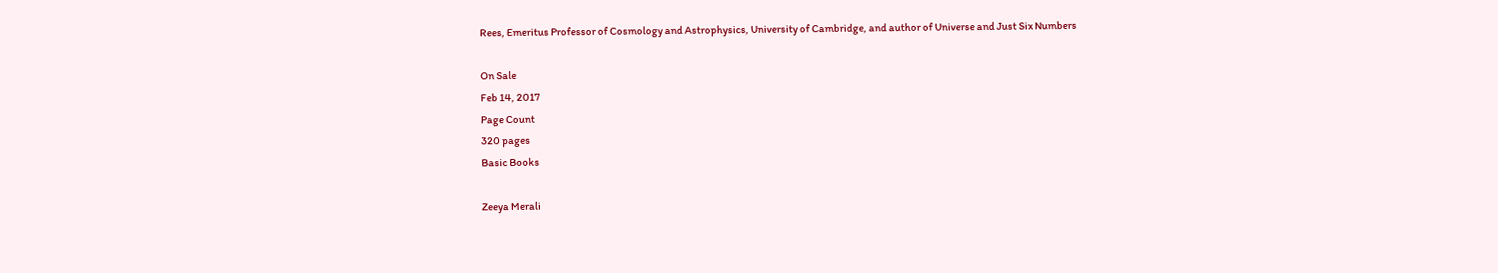Rees, Emeritus Professor of Cosmology and Astrophysics, University of Cambridge, and author of Universe and Just Six Numbers

On Sale
Feb 14, 2017
Page Count
320 pages
Basic Books

Zeeya Merali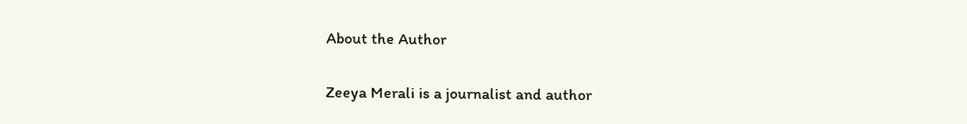About the Author

Zeeya Merali is a journalist and author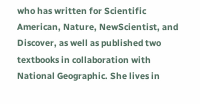who has written for Scientific American, Nature, NewScientist, and Discover, as well as published two textbooks in collaboration with National Geographic. She lives in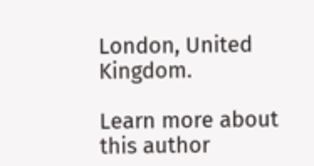London, United Kingdom.

Learn more about this author